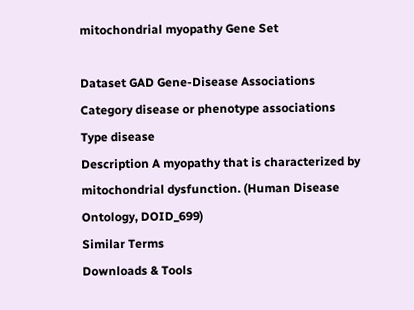mitochondrial myopathy Gene Set

Dataset GAD Gene-Disease Associations
Category disease or phenotype associations
Type disease
Description A myopathy that is characterized by mitochondrial dysfunction. (Human Disease Ontology, DOID_699)
Similar Terms
Downloads & Tools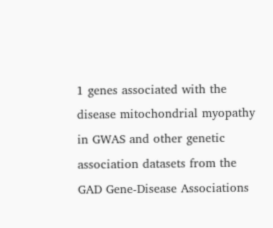1 genes associated with the disease mitochondrial myopathy in GWAS and other genetic association datasets from the GAD Gene-Disease Associations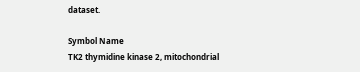dataset.

Symbol Name
TK2 thymidine kinase 2, mitochondrial